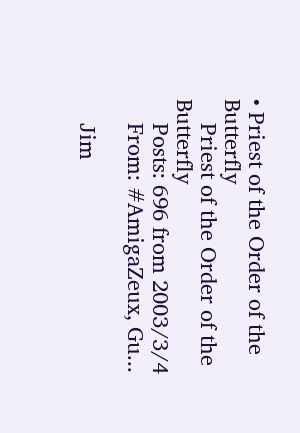• Priest of the Order of the Butterfly
    Priest of the Order of the Butterfly
    Posts: 696 from 2003/3/4
    From: #AmigaZeux, Gu...

    Jim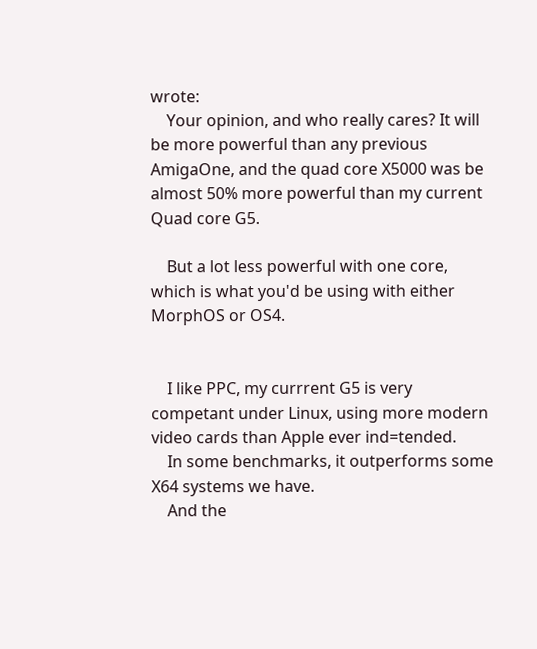wrote:
    Your opinion, and who really cares? It will be more powerful than any previous AmigaOne, and the quad core X5000 was be almost 50% more powerful than my current Quad core G5.

    But a lot less powerful with one core, which is what you'd be using with either MorphOS or OS4.


    I like PPC, my currrent G5 is very competant under Linux, using more modern video cards than Apple ever ind=tended.
    In some benchmarks, it outperforms some X64 systems we have.
    And the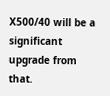X500/40 will be a significant upgrade from that.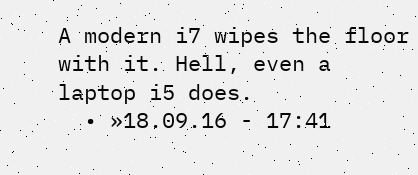A modern i7 wipes the floor with it. Hell, even a laptop i5 does.
  • »18.09.16 - 17:41